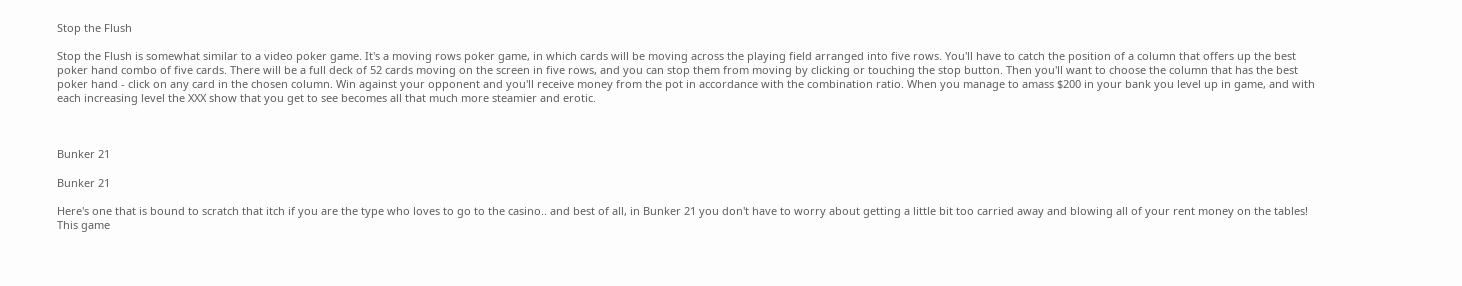Stop the Flush

Stop the Flush is somewhat similar to a video poker game. It's a moving rows poker game, in which cards will be moving across the playing field arranged into five rows. You'll have to catch the position of a column that offers up the best poker hand combo of five cards. There will be a full deck of 52 cards moving on the screen in five rows, and you can stop them from moving by clicking or touching the stop button. Then you'll want to choose the column that has the best poker hand - click on any card in the chosen column. Win against your opponent and you'll receive money from the pot in accordance with the combination ratio. When you manage to amass $200 in your bank you level up in game, and with each increasing level the XXX show that you get to see becomes all that much more steamier and erotic.



Bunker 21

Bunker 21

Here's one that is bound to scratch that itch if you are the type who loves to go to the casino.. and best of all, in Bunker 21 you don't have to worry about getting a little bit too carried away and blowing all of your rent money on the tables! This game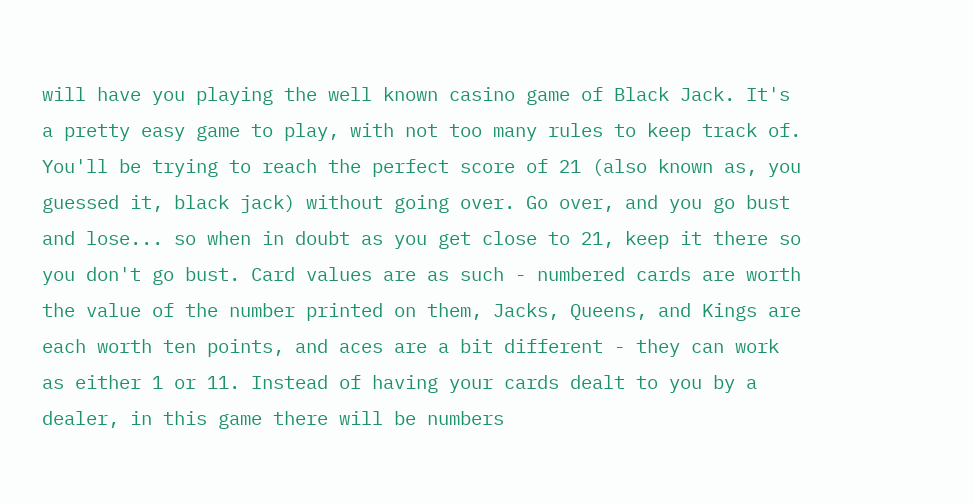will have you playing the well known casino game of Black Jack. It's a pretty easy game to play, with not too many rules to keep track of. You'll be trying to reach the perfect score of 21 (also known as, you guessed it, black jack) without going over. Go over, and you go bust and lose... so when in doubt as you get close to 21, keep it there so you don't go bust. Card values are as such - numbered cards are worth the value of the number printed on them, Jacks, Queens, and Kings are each worth ten points, and aces are a bit different - they can work as either 1 or 11. Instead of having your cards dealt to you by a dealer, in this game there will be numbers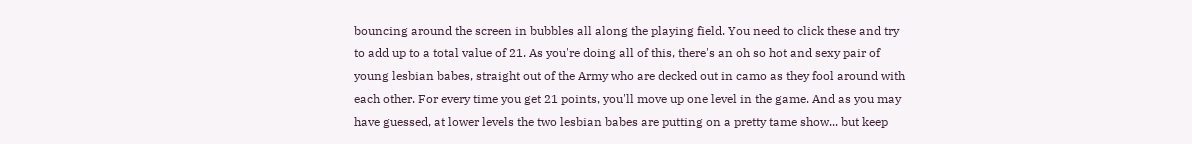bouncing around the screen in bubbles all along the playing field. You need to click these and try to add up to a total value of 21. As you're doing all of this, there's an oh so hot and sexy pair of young lesbian babes, straight out of the Army who are decked out in camo as they fool around with each other. For every time you get 21 points, you'll move up one level in the game. And as you may have guessed, at lower levels the two lesbian babes are putting on a pretty tame show... but keep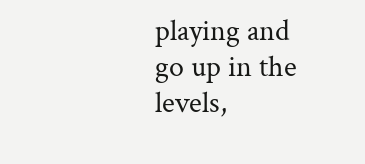playing and go up in the levels,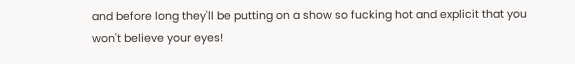and before long they'll be putting on a show so fucking hot and explicit that you won't believe your eyes!